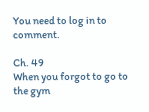You need to log in to comment.

Ch. 49
When you forgot to go to the gym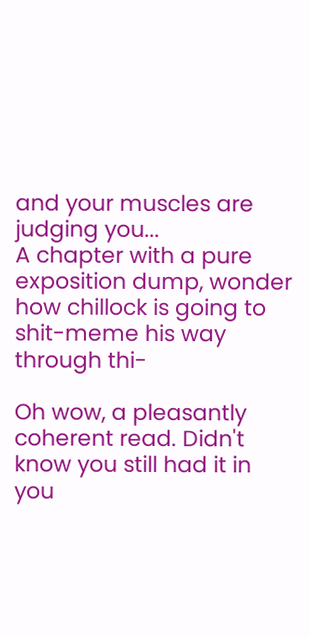and your muscles are judging you...
A chapter with a pure exposition dump, wonder how chillock is going to shit-meme his way through thi-

Oh wow, a pleasantly coherent read. Didn't know you still had it in you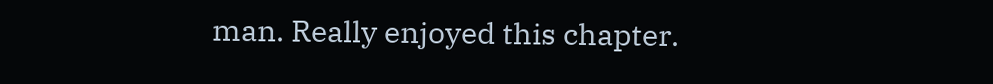man. Really enjoyed this chapter.